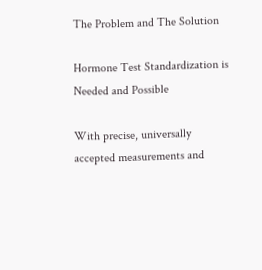The Problem and The Solution

Hormone Test Standardization is Needed and Possible

With precise, universally accepted measurements and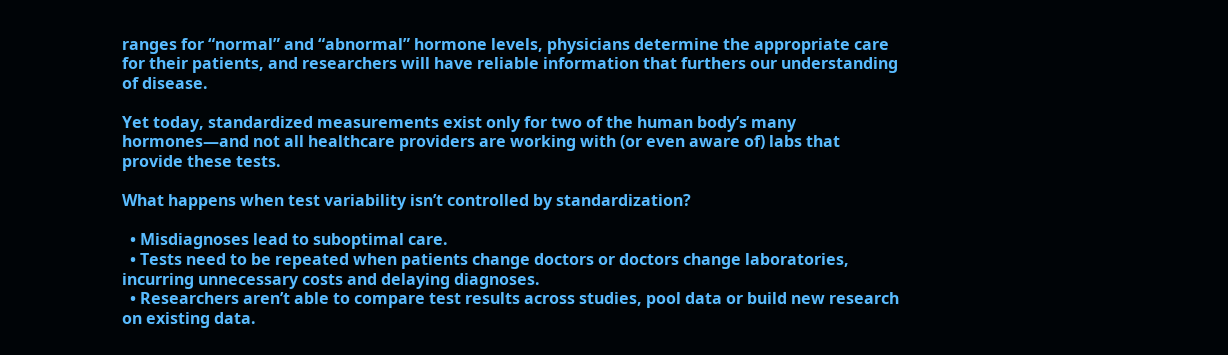ranges for “normal” and “abnormal” hormone levels, physicians determine the appropriate care for their patients, and researchers will have reliable information that furthers our understanding of disease.

Yet today, standardized measurements exist only for two of the human body’s many hormones—and not all healthcare providers are working with (or even aware of) labs that provide these tests.

What happens when test variability isn’t controlled by standardization?

  • Misdiagnoses lead to suboptimal care.
  • Tests need to be repeated when patients change doctors or doctors change laboratories, incurring unnecessary costs and delaying diagnoses.
  • Researchers aren’t able to compare test results across studies, pool data or build new research on existing data.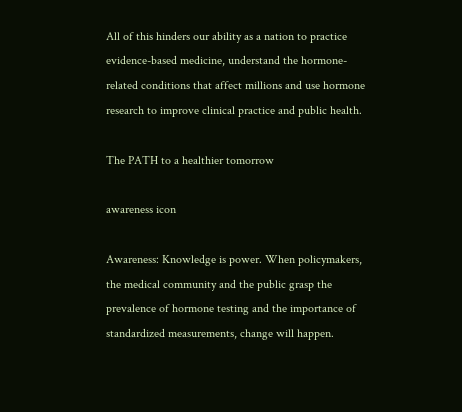All of this hinders our ability as a nation to practice evidence-based medicine, understand the hormone-related conditions that affect millions and use hormone research to improve clinical practice and public health.

The PATH to a healthier tomorrow

awareness icon

Awareness: Knowledge is power. When policymakers, the medical community and the public grasp the prevalence of hormone testing and the importance of standardized measurements, change will happen.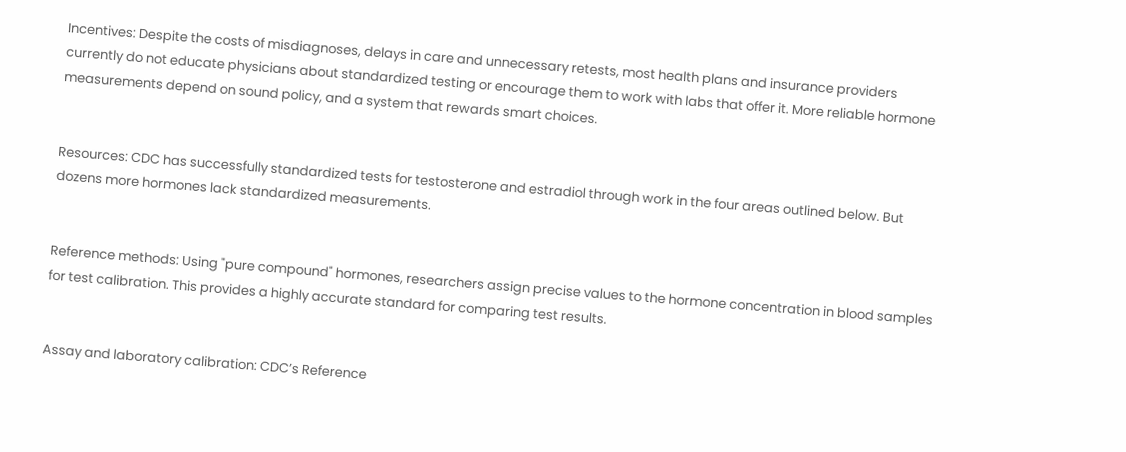Incentives: Despite the costs of misdiagnoses, delays in care and unnecessary retests, most health plans and insurance providers currently do not educate physicians about standardized testing or encourage them to work with labs that offer it. More reliable hormone measurements depend on sound policy, and a system that rewards smart choices.


Resources: CDC has successfully standardized tests for testosterone and estradiol through work in the four areas outlined below. But dozens more hormones lack standardized measurements.


Reference methods: Using "pure compound" hormones, researchers assign precise values to the hormone concentration in blood samples for test calibration. This provides a highly accurate standard for comparing test results.


Assay and laboratory calibration: CDC’s Reference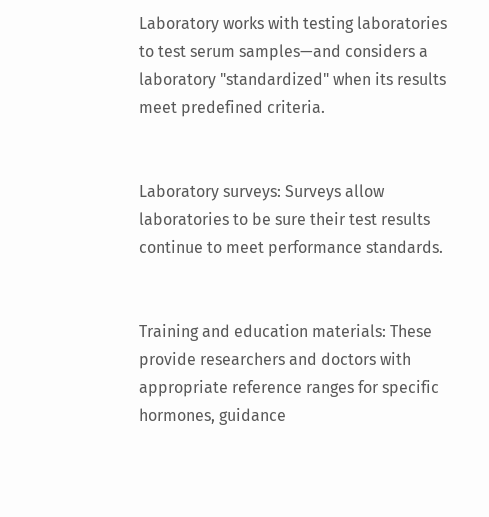Laboratory works with testing laboratories to test serum samples—and considers a laboratory "standardized" when its results meet predefined criteria.


Laboratory surveys: Surveys allow laboratories to be sure their test results continue to meet performance standards.


Training and education materials: These provide researchers and doctors with appropriate reference ranges for specific hormones, guidance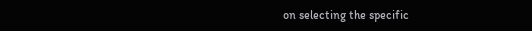on selecting the specific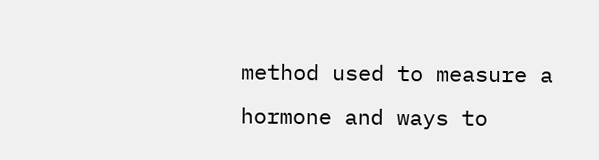method used to measure a hormone and ways to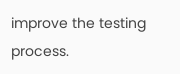improve the testing process.